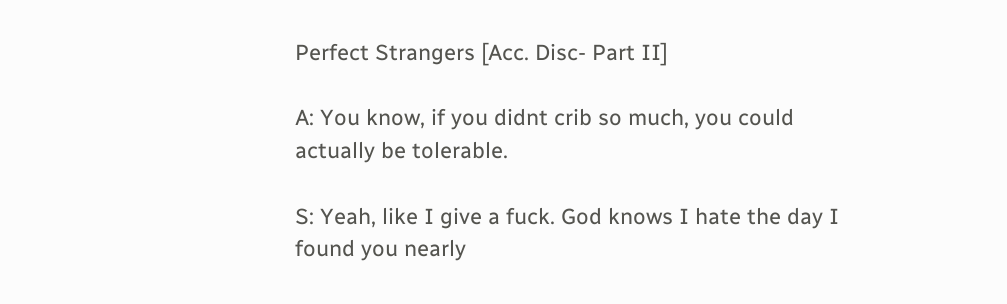Perfect Strangers [Acc. Disc- Part II]

A: You know, if you didnt crib so much, you could actually be tolerable.

S: Yeah, like I give a fuck. God knows I hate the day I found you nearly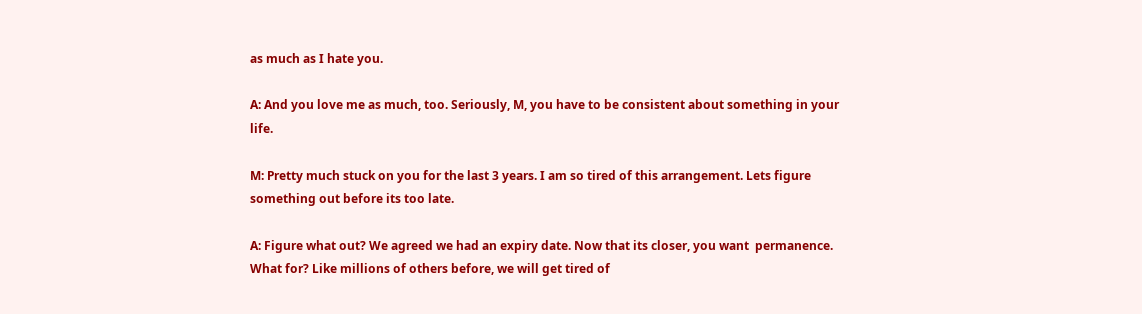as much as I hate you.

A: And you love me as much, too. Seriously, M, you have to be consistent about something in your life.

M: Pretty much stuck on you for the last 3 years. I am so tired of this arrangement. Lets figure something out before its too late.

A: Figure what out? We agreed we had an expiry date. Now that its closer, you want  permanence. What for? Like millions of others before, we will get tired of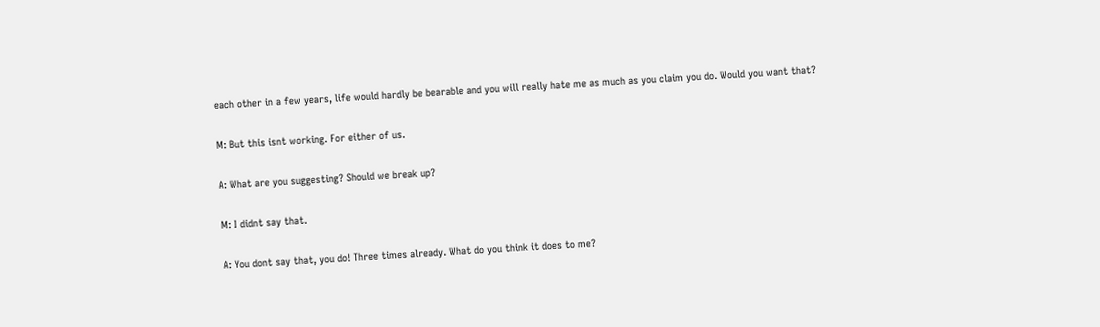each other in a few years, life would hardly be bearable and you will really hate me as much as you claim you do. Would you want that?

M: But this isnt working. For either of us.

A: What are you suggesting? Should we break up?

M: I didnt say that.

A: You dont say that, you do! Three times already. What do you think it does to me?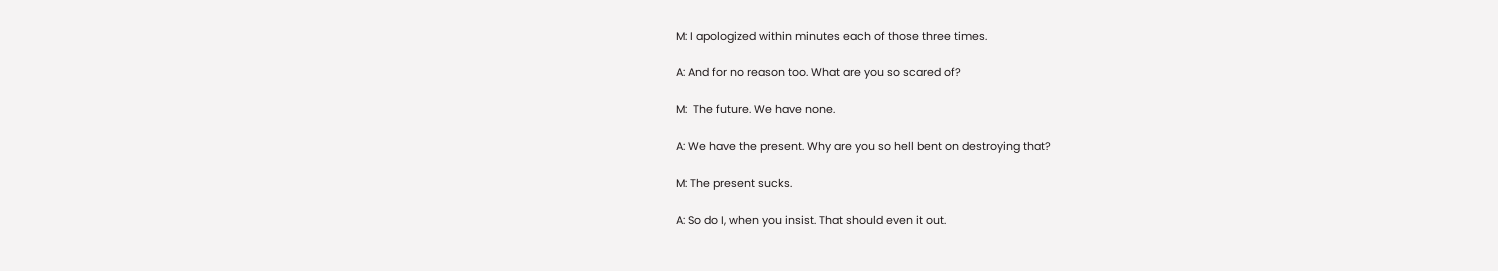M: I apologized within minutes each of those three times.

A: And for no reason too. What are you so scared of?

M:  The future. We have none.

A: We have the present. Why are you so hell bent on destroying that?

M: The present sucks.

A: So do I, when you insist. That should even it out.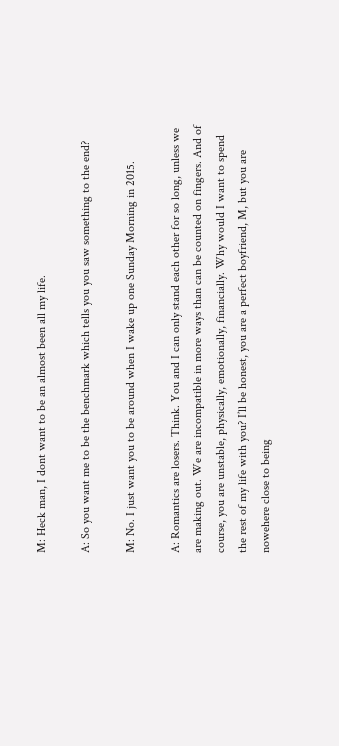M: Heck man, I dont want to be an almost been all my life.

A: So you want me to be the benchmark which tells you you saw something to the end?

M: No. I just want you to be around when I wake up one Sunday Morning in 2015.

A: Romantics are losers. Think. You and I can only stand each other for so long, unless we are making out. We are incompatible in more ways than can be counted on fingers. And of course, you are unstable, physically, emotionally, financially. Why would I want to spend the rest of my life with you? I’ll be honest, you are a perfect boyfriend, M, but you are nowehere close to being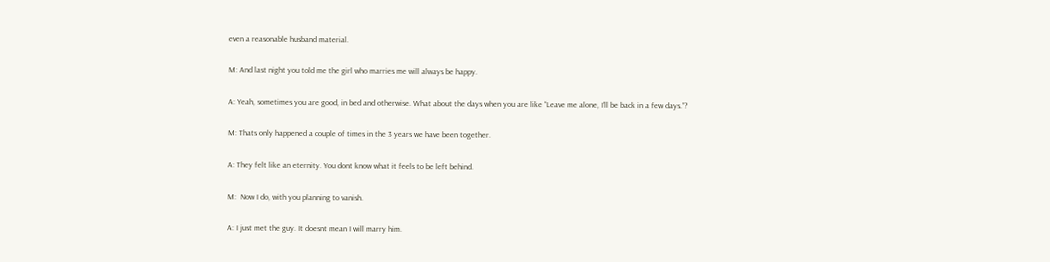even a reasonable husband material.

M: And last night you told me the girl who marries me will always be happy.

A: Yeah, sometimes you are good, in bed and otherwise. What about the days when you are like “Leave me alone, I’ll be back in a few days.”?

M: Thats only happened a couple of times in the 3 years we have been together.

A: They felt like an eternity. You dont know what it feels to be left behind.

M:  Now I do, with you planning to vanish.

A: I just met the guy. It doesnt mean I will marry him.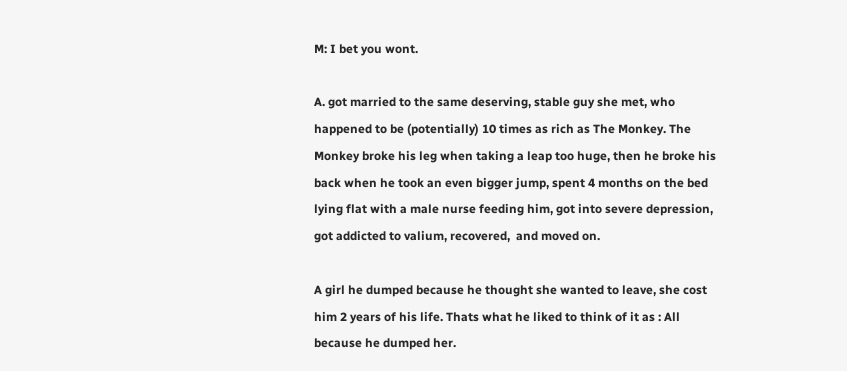M: I bet you wont.

A. got married to the same deserving, stable guy she met, who happened to be (potentially) 10 times as rich as The Monkey. The Monkey broke his leg when taking a leap too huge, then he broke his back when he took an even bigger jump, spent 4 months on the bed lying flat with a male nurse feeding him, got into severe depression, got addicted to valium, recovered,  and moved on.

A girl he dumped because he thought she wanted to leave, she cost him 2 years of his life. Thats what he liked to think of it as : All because he dumped her.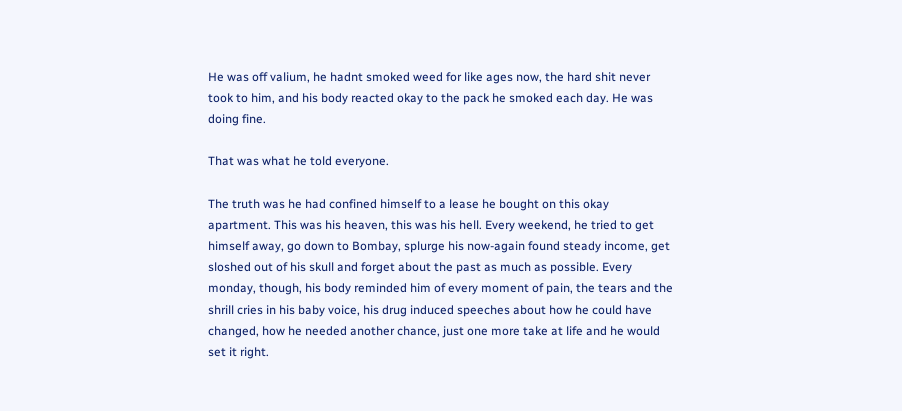He was off valium, he hadnt smoked weed for like ages now, the hard shit never took to him, and his body reacted okay to the pack he smoked each day. He was doing fine.

That was what he told everyone.

The truth was he had confined himself to a lease he bought on this okay apartment. This was his heaven, this was his hell. Every weekend, he tried to get himself away, go down to Bombay, splurge his now-again found steady income, get sloshed out of his skull and forget about the past as much as possible. Every monday, though, his body reminded him of every moment of pain, the tears and the shrill cries in his baby voice, his drug induced speeches about how he could have changed, how he needed another chance, just one more take at life and he would set it right.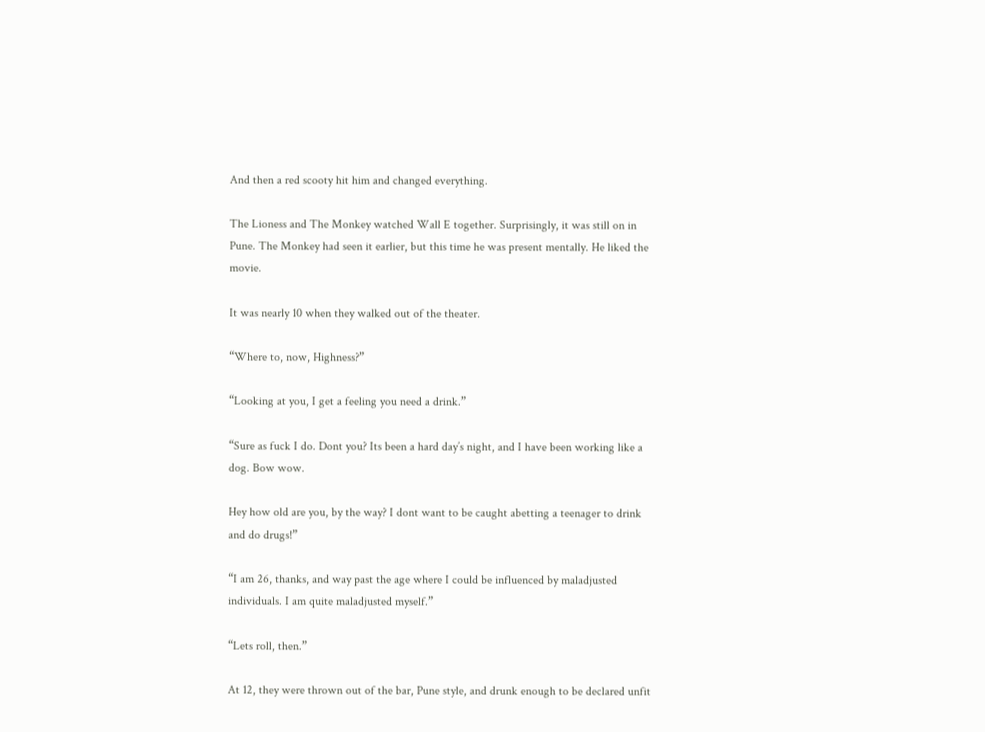And then a red scooty hit him and changed everything.

The Lioness and The Monkey watched Wall E together. Surprisingly, it was still on in Pune. The Monkey had seen it earlier, but this time he was present mentally. He liked the movie.

It was nearly 10 when they walked out of the theater.

“Where to, now, Highness?”

“Looking at you, I get a feeling you need a drink.”

“Sure as fuck I do. Dont you? Its been a hard day’s night, and I have been working like a dog. Bow wow.

Hey how old are you, by the way? I dont want to be caught abetting a teenager to drink and do drugs!”

“I am 26, thanks, and way past the age where I could be influenced by maladjusted individuals. I am quite maladjusted myself.”

“Lets roll, then.”

At 12, they were thrown out of the bar, Pune style, and drunk enough to be declared unfit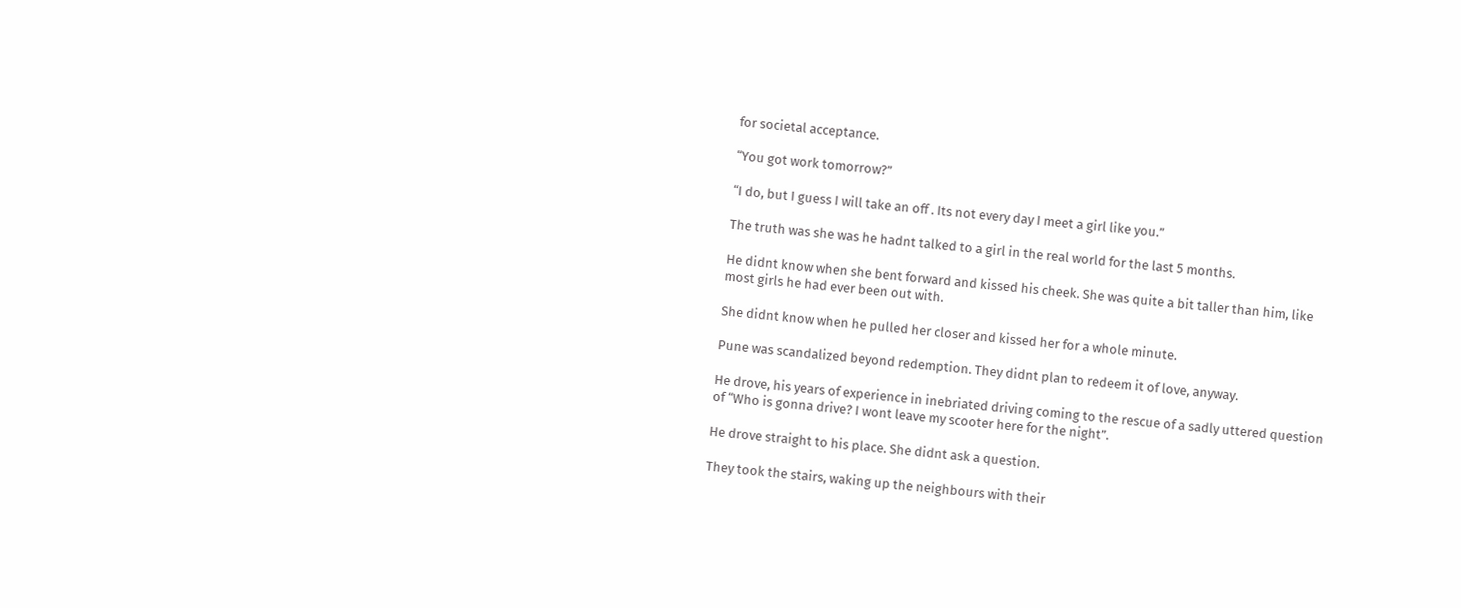for societal acceptance.

“You got work tomorrow?”

“I do, but I guess I will take an off . Its not every day I meet a girl like you.”

The truth was she was he hadnt talked to a girl in the real world for the last 5 months.

He didnt know when she bent forward and kissed his cheek. She was quite a bit taller than him, like most girls he had ever been out with.

She didnt know when he pulled her closer and kissed her for a whole minute.

Pune was scandalized beyond redemption. They didnt plan to redeem it of love, anyway.

He drove, his years of experience in inebriated driving coming to the rescue of a sadly uttered question of “Who is gonna drive? I wont leave my scooter here for the night”.

He drove straight to his place. She didnt ask a question.

They took the stairs, waking up the neighbours with their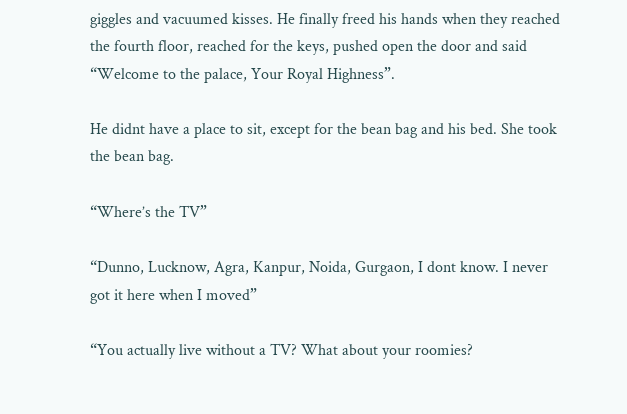giggles and vacuumed kisses. He finally freed his hands when they reached the fourth floor, reached for the keys, pushed open the door and said “Welcome to the palace, Your Royal Highness”.

He didnt have a place to sit, except for the bean bag and his bed. She took the bean bag.

“Where’s the TV”

“Dunno, Lucknow, Agra, Kanpur, Noida, Gurgaon, I dont know. I never got it here when I moved”

“You actually live without a TV? What about your roomies?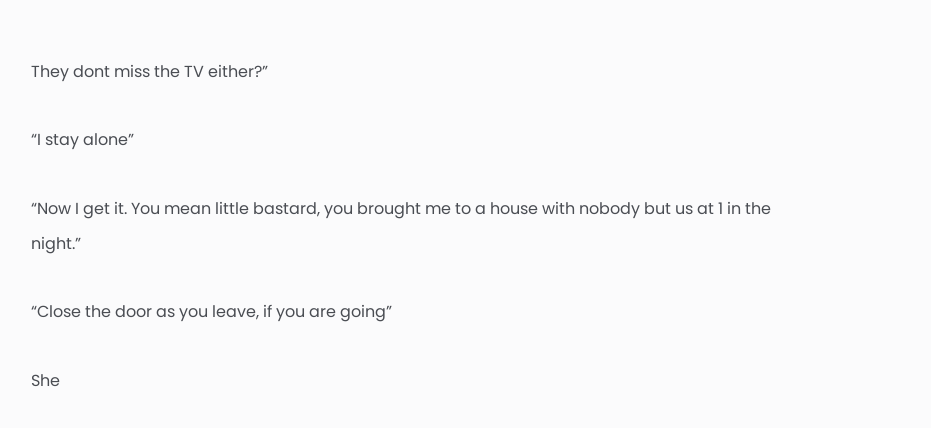They dont miss the TV either?”

“I stay alone”

“Now I get it. You mean little bastard, you brought me to a house with nobody but us at 1 in the night.”

“Close the door as you leave, if you are going”

She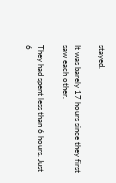stayed.

It was barely 17 hours since they first saw each other.

They had spent less than 6 hours. Just 6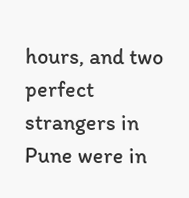hours, and two perfect strangers in Pune were in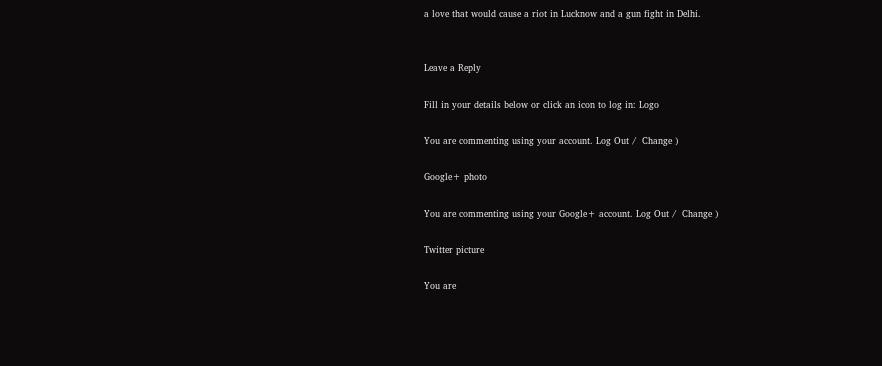a love that would cause a riot in Lucknow and a gun fight in Delhi.


Leave a Reply

Fill in your details below or click an icon to log in: Logo

You are commenting using your account. Log Out /  Change )

Google+ photo

You are commenting using your Google+ account. Log Out /  Change )

Twitter picture

You are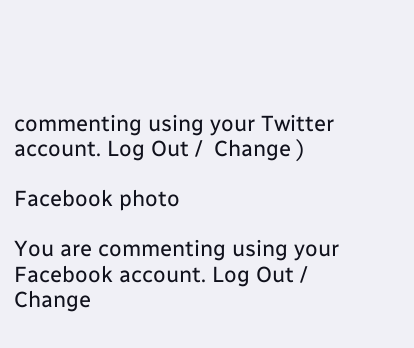commenting using your Twitter account. Log Out /  Change )

Facebook photo

You are commenting using your Facebook account. Log Out /  Change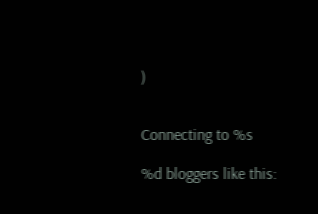)


Connecting to %s

%d bloggers like this: